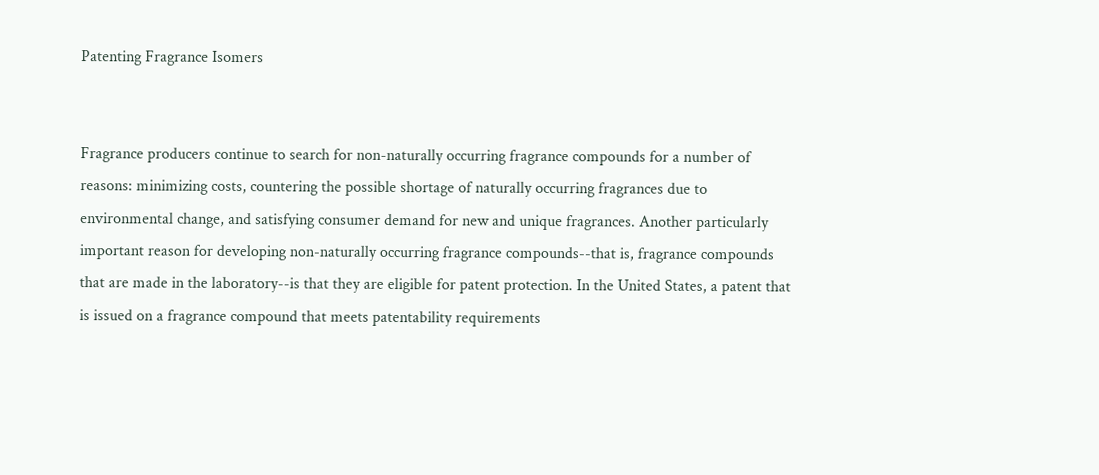Patenting Fragrance Isomers


Fragrance producers continue to search for non-naturally occurring fragrance compounds for a number of reasons: minimizing costs, countering the possible shortage of naturally occurring fragrances due to environmental change, and satisfying consumer demand for new and unique fragrances. Another particularly important reason for developing non-naturally occurring fragrance compounds--that is, fragrance compounds that are made in the laboratory--is that they are eligible for patent protection. In the United States, a patent that is issued on a fragrance compound that meets patentability requirements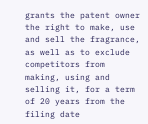grants the patent owner the right to make, use and sell the fragrance, as well as to exclude competitors from making, using and selling it, for a term of 20 years from the filing date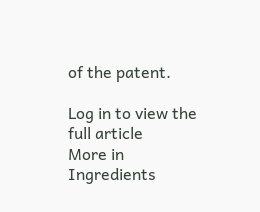of the patent.

Log in to view the full article
More in Ingredients